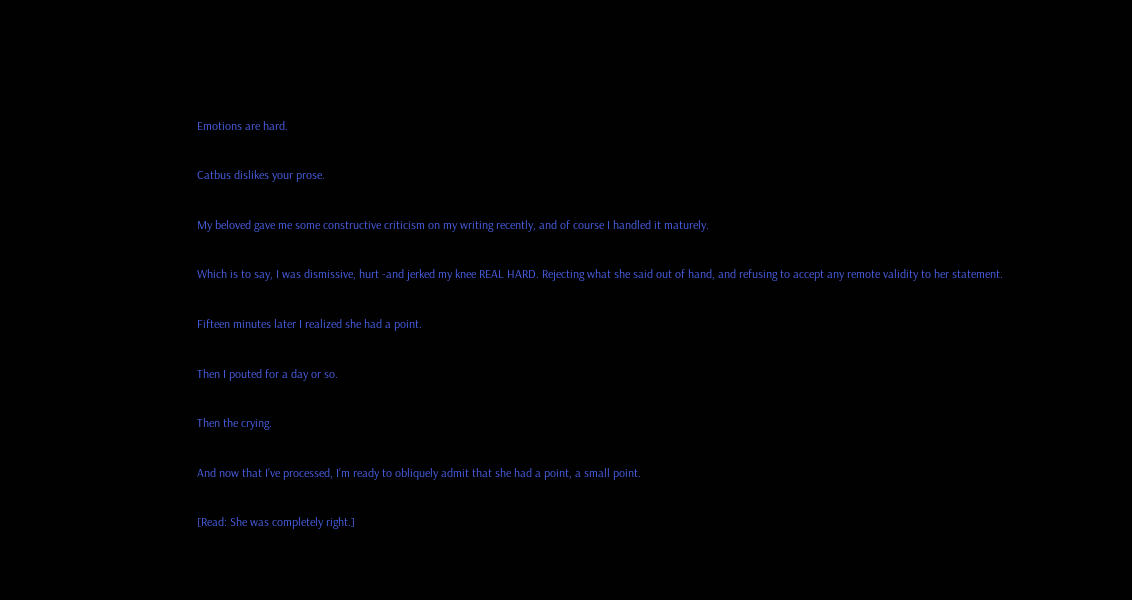Emotions are hard.

Catbus dislikes your prose.

My beloved gave me some constructive criticism on my writing recently, and of course I handled it maturely.

Which is to say, I was dismissive, hurt -and jerked my knee REAL HARD. Rejecting what she said out of hand, and refusing to accept any remote validity to her statement.

Fifteen minutes later I realized she had a point.

Then I pouted for a day or so.

Then the crying.

And now that I’ve processed, I’m ready to obliquely admit that she had a point, a small point.

[Read: She was completely right.]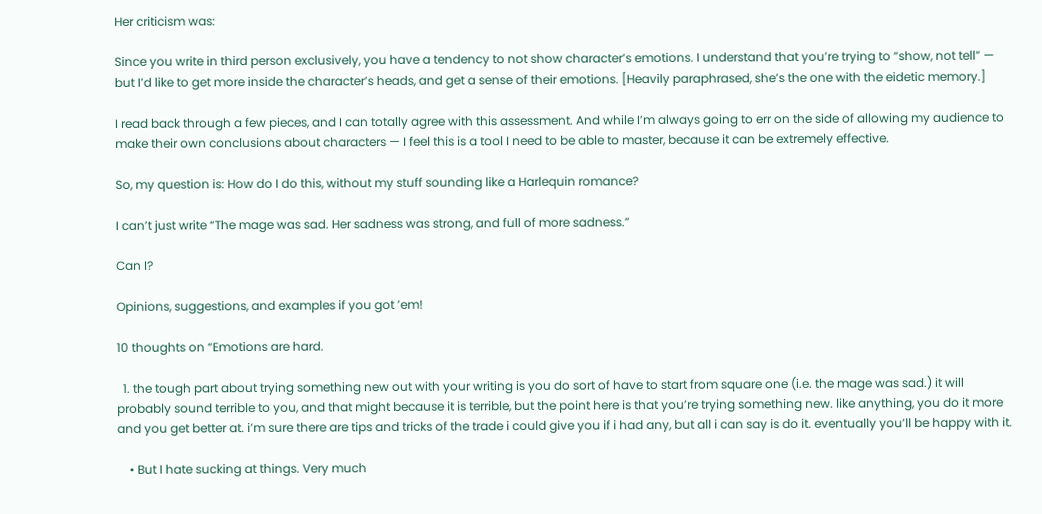Her criticism was:

Since you write in third person exclusively, you have a tendency to not show character’s emotions. I understand that you’re trying to “show, not tell” — but I’d like to get more inside the character’s heads, and get a sense of their emotions. [Heavily paraphrased, she’s the one with the eidetic memory.]

I read back through a few pieces, and I can totally agree with this assessment. And while I’m always going to err on the side of allowing my audience to make their own conclusions about characters — I feel this is a tool I need to be able to master, because it can be extremely effective.

So, my question is: How do I do this, without my stuff sounding like a Harlequin romance?

I can’t just write “The mage was sad. Her sadness was strong, and full of more sadness.”

Can I?

Opinions, suggestions, and examples if you got ’em!

10 thoughts on “Emotions are hard.

  1. the tough part about trying something new out with your writing is you do sort of have to start from square one (i.e. the mage was sad.) it will probably sound terrible to you, and that might because it is terrible, but the point here is that you’re trying something new. like anything, you do it more and you get better at. i’m sure there are tips and tricks of the trade i could give you if i had any, but all i can say is do it. eventually you’ll be happy with it.

    • But I hate sucking at things. Very much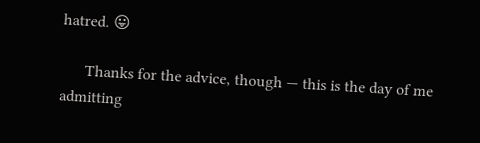hatred. 😛

      Thanks for the advice, though — this is the day of me admitting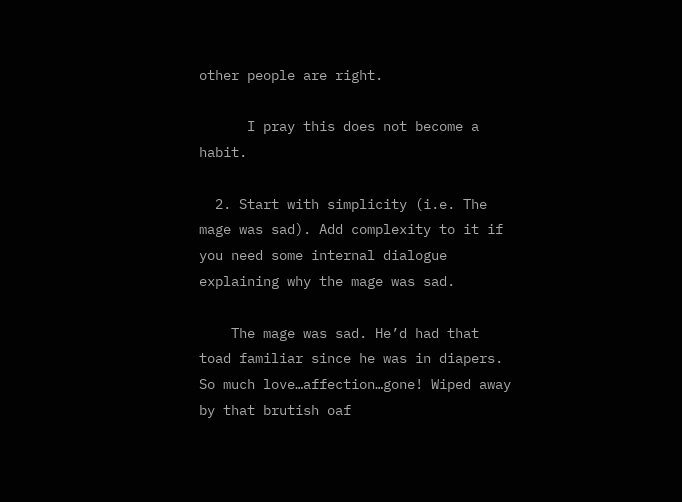other people are right.

      I pray this does not become a habit.

  2. Start with simplicity (i.e. The mage was sad). Add complexity to it if you need some internal dialogue explaining why the mage was sad.

    The mage was sad. He’d had that toad familiar since he was in diapers. So much love…affection…gone! Wiped away by that brutish oaf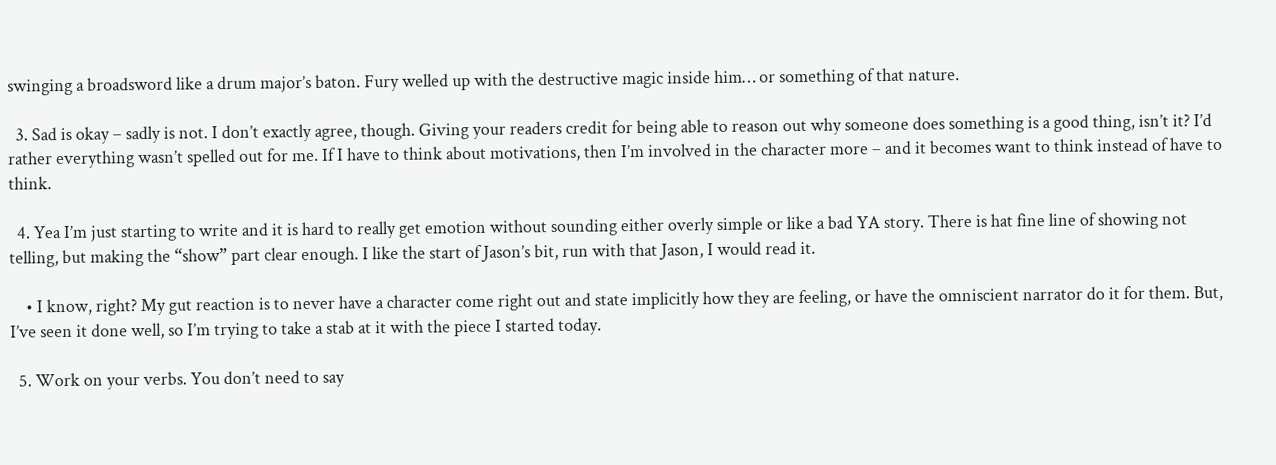swinging a broadsword like a drum major’s baton. Fury welled up with the destructive magic inside him… or something of that nature.

  3. Sad is okay – sadly is not. I don’t exactly agree, though. Giving your readers credit for being able to reason out why someone does something is a good thing, isn’t it? I’d rather everything wasn’t spelled out for me. If I have to think about motivations, then I’m involved in the character more – and it becomes want to think instead of have to think.

  4. Yea I’m just starting to write and it is hard to really get emotion without sounding either overly simple or like a bad YA story. There is hat fine line of showing not telling, but making the “show” part clear enough. I like the start of Jason’s bit, run with that Jason, I would read it.

    • I know, right? My gut reaction is to never have a character come right out and state implicitly how they are feeling, or have the omniscient narrator do it for them. But, I’ve seen it done well, so I’m trying to take a stab at it with the piece I started today.

  5. Work on your verbs. You don’t need to say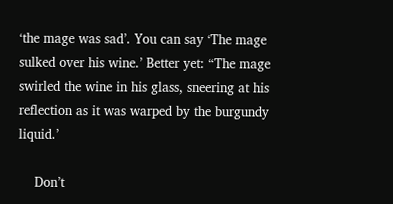‘the mage was sad’. You can say ‘The mage sulked over his wine.’ Better yet: “The mage swirled the wine in his glass, sneering at his reflection as it was warped by the burgundy liquid.’

    Don’t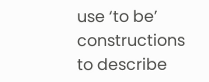use ‘to be’ constructions to describe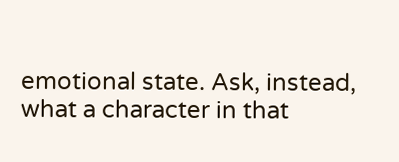emotional state. Ask, instead, what a character in that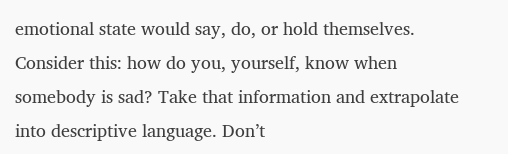emotional state would say, do, or hold themselves. Consider this: how do you, yourself, know when somebody is sad? Take that information and extrapolate into descriptive language. Don’t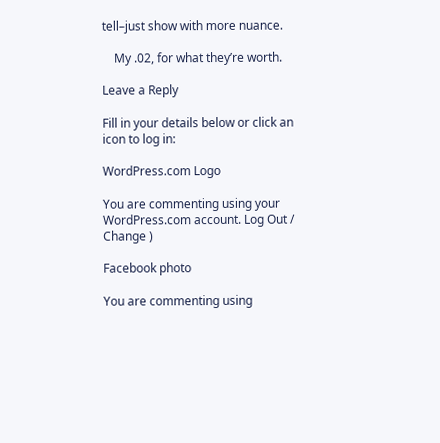tell–just show with more nuance.

    My .02, for what they’re worth.

Leave a Reply

Fill in your details below or click an icon to log in:

WordPress.com Logo

You are commenting using your WordPress.com account. Log Out /  Change )

Facebook photo

You are commenting using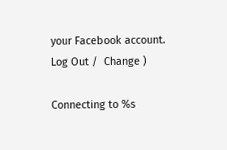your Facebook account. Log Out /  Change )

Connecting to %s